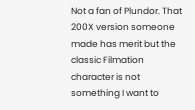Not a fan of Plundor. That 200X version someone made has merit but the classic Filmation character is not something I want to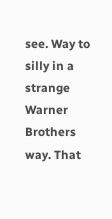see. Way to silly in a strange Warner Brothers way. That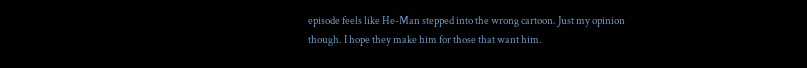episode feels like He-Man stepped into the wrong cartoon. Just my opinion though. I hope they make him for those that want him.